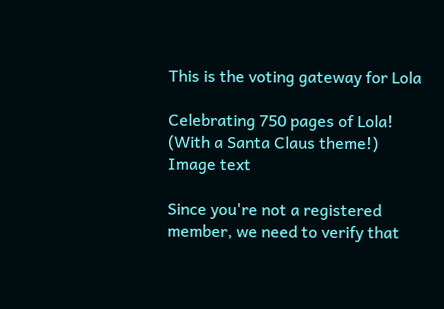This is the voting gateway for Lola

Celebrating 750 pages of Lola! (With a Santa Claus theme!)
Image text

Since you're not a registered member, we need to verify that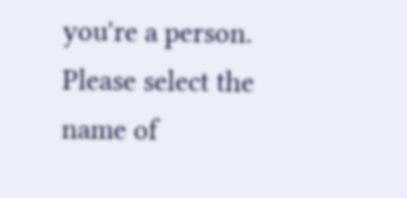you're a person. Please select the name of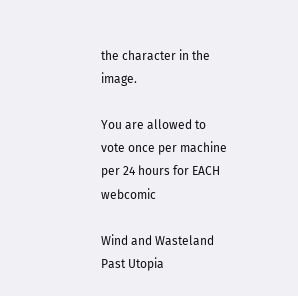the character in the image.

You are allowed to vote once per machine per 24 hours for EACH webcomic

Wind and Wasteland
Past Utopia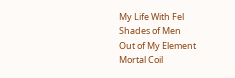My Life With Fel
Shades of Men
Out of My Element
Mortal Coil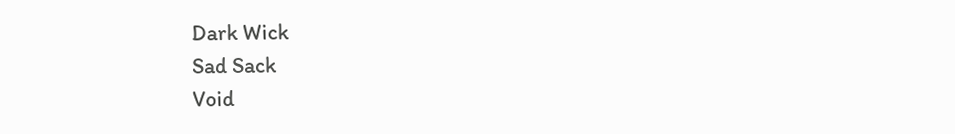Dark Wick
Sad Sack
Void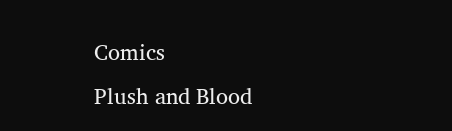Comics
Plush and Blood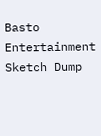Basto Entertainment
Sketch Dump